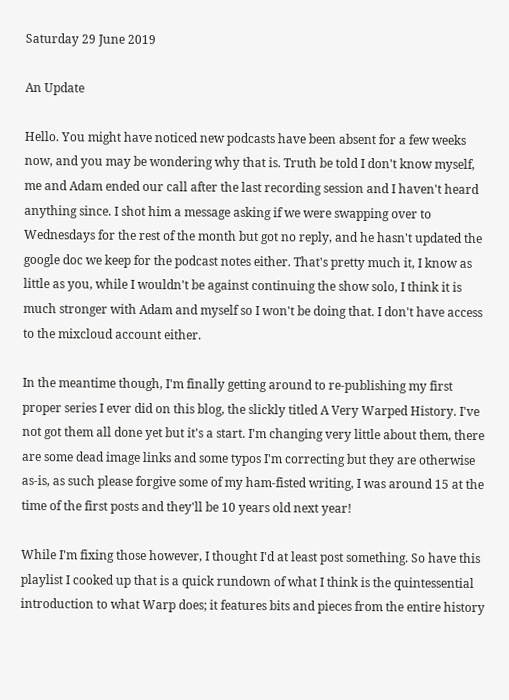Saturday 29 June 2019

An Update

Hello. You might have noticed new podcasts have been absent for a few weeks now, and you may be wondering why that is. Truth be told I don't know myself, me and Adam ended our call after the last recording session and I haven't heard anything since. I shot him a message asking if we were swapping over to Wednesdays for the rest of the month but got no reply, and he hasn't updated the google doc we keep for the podcast notes either. That's pretty much it, I know as little as you, while I wouldn't be against continuing the show solo, I think it is much stronger with Adam and myself so I won't be doing that. I don't have access to the mixcloud account either.

In the meantime though, I'm finally getting around to re-publishing my first proper series I ever did on this blog, the slickly titled A Very Warped History. I've not got them all done yet but it's a start. I'm changing very little about them, there are some dead image links and some typos I'm correcting but they are otherwise as-is, as such please forgive some of my ham-fisted writing, I was around 15 at the time of the first posts and they'll be 10 years old next year!

While I'm fixing those however, I thought I'd at least post something. So have this playlist I cooked up that is a quick rundown of what I think is the quintessential introduction to what Warp does; it features bits and pieces from the entire history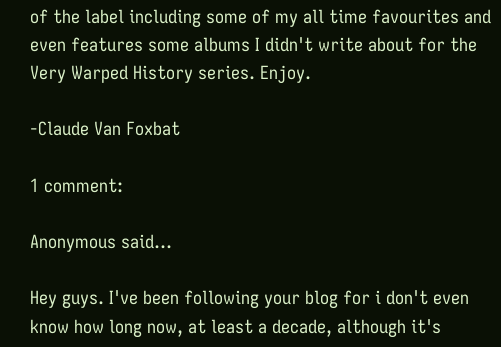of the label including some of my all time favourites and even features some albums I didn't write about for the Very Warped History series. Enjoy.

-Claude Van Foxbat

1 comment:

Anonymous said...

Hey guys. I've been following your blog for i don't even know how long now, at least a decade, although it's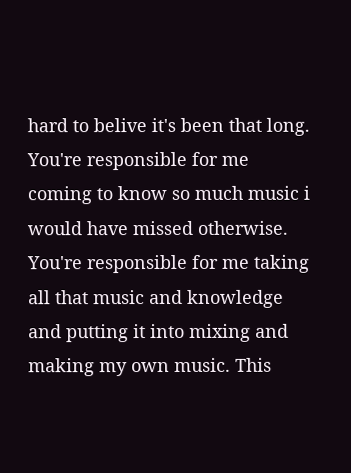hard to belive it's been that long. You're responsible for me coming to know so much music i would have missed otherwise. You're responsible for me taking all that music and knowledge and putting it into mixing and making my own music. This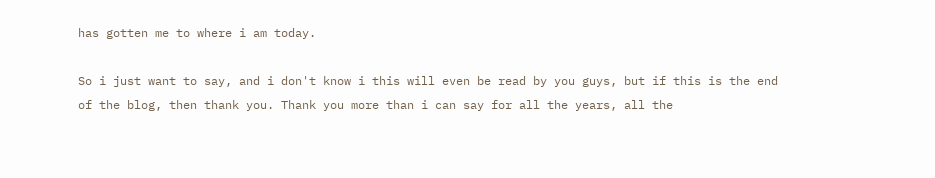has gotten me to where i am today.

So i just want to say, and i don't know i this will even be read by you guys, but if this is the end of the blog, then thank you. Thank you more than i can say for all the years, all the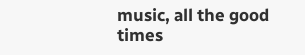music, all the good times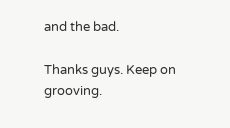and the bad.

Thanks guys. Keep on grooving.